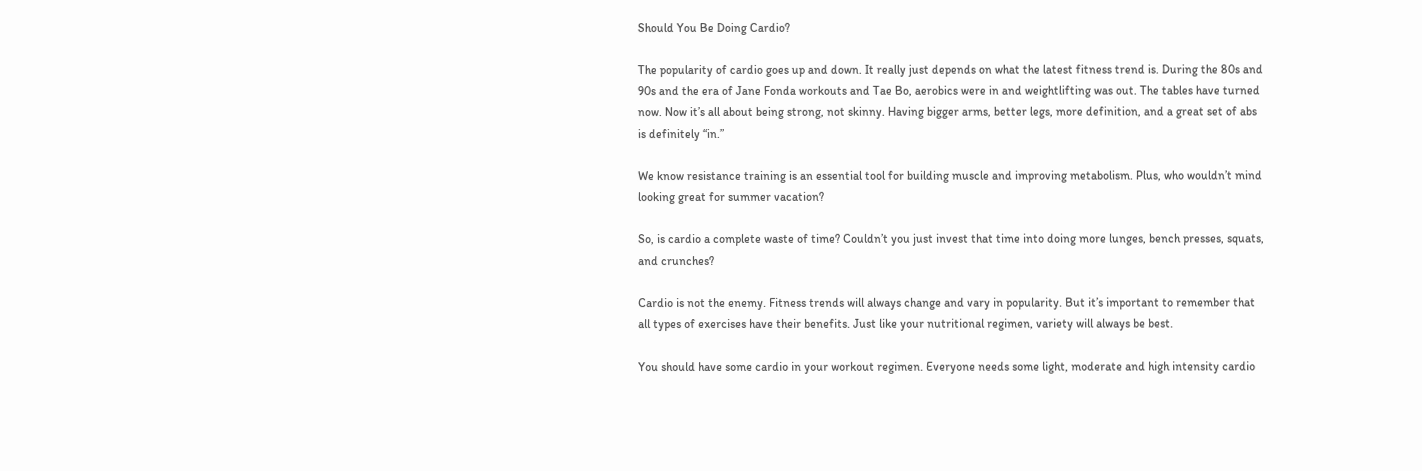Should You Be Doing Cardio?

The popularity of cardio goes up and down. It really just depends on what the latest fitness trend is. During the 80s and 90s and the era of Jane Fonda workouts and Tae Bo, aerobics were in and weightlifting was out. The tables have turned now. Now it’s all about being strong, not skinny. Having bigger arms, better legs, more definition, and a great set of abs is definitely “in.”

We know resistance training is an essential tool for building muscle and improving metabolism. Plus, who wouldn’t mind looking great for summer vacation?

So, is cardio a complete waste of time? Couldn’t you just invest that time into doing more lunges, bench presses, squats, and crunches?

Cardio is not the enemy. Fitness trends will always change and vary in popularity. But it’s important to remember that all types of exercises have their benefits. Just like your nutritional regimen, variety will always be best.

You should have some cardio in your workout regimen. Everyone needs some light, moderate and high intensity cardio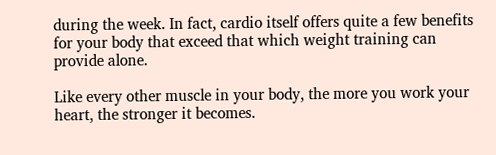during the week. In fact, cardio itself offers quite a few benefits for your body that exceed that which weight training can provide alone.

Like every other muscle in your body, the more you work your heart, the stronger it becomes.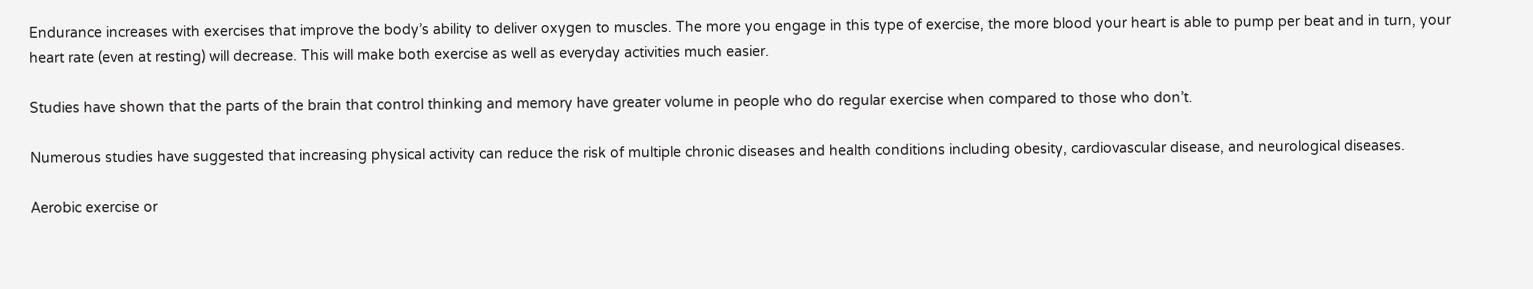Endurance increases with exercises that improve the body’s ability to deliver oxygen to muscles. The more you engage in this type of exercise, the more blood your heart is able to pump per beat and in turn, your heart rate (even at resting) will decrease. This will make both exercise as well as everyday activities much easier.

Studies have shown that the parts of the brain that control thinking and memory have greater volume in people who do regular exercise when compared to those who don’t.

Numerous studies have suggested that increasing physical activity can reduce the risk of multiple chronic diseases and health conditions including obesity, cardiovascular disease, and neurological diseases.

Aerobic exercise or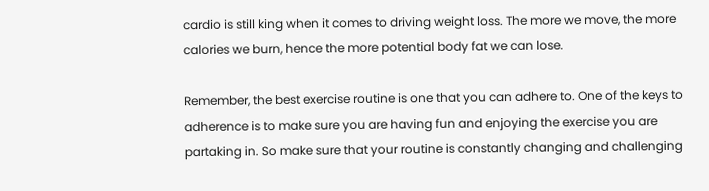cardio is still king when it comes to driving weight loss. The more we move, the more calories we burn, hence the more potential body fat we can lose.

Remember, the best exercise routine is one that you can adhere to. One of the keys to adherence is to make sure you are having fun and enjoying the exercise you are partaking in. So make sure that your routine is constantly changing and challenging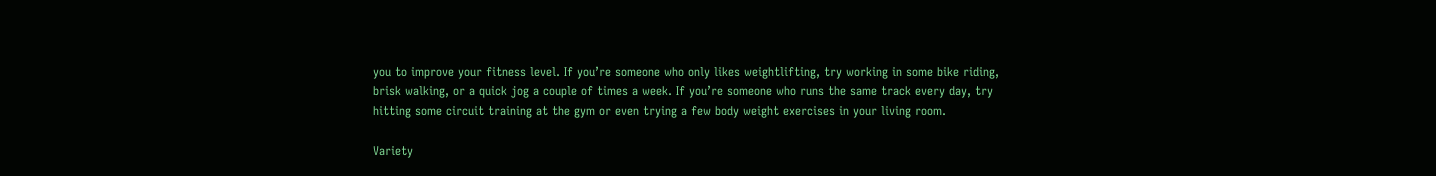you to improve your fitness level. If you’re someone who only likes weightlifting, try working in some bike riding, brisk walking, or a quick jog a couple of times a week. If you’re someone who runs the same track every day, try hitting some circuit training at the gym or even trying a few body weight exercises in your living room.

Variety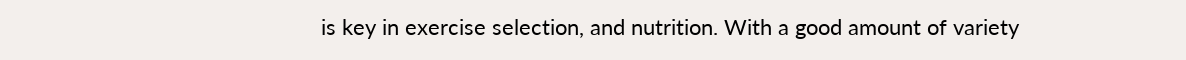is key in exercise selection, and nutrition. With a good amount of variety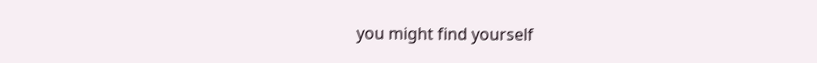you might find yourself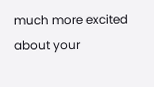much more excited about your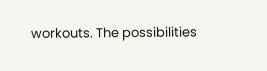workouts. The possibilities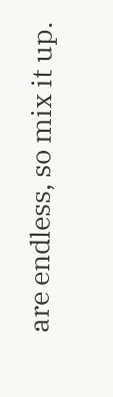are endless, so mix it up.